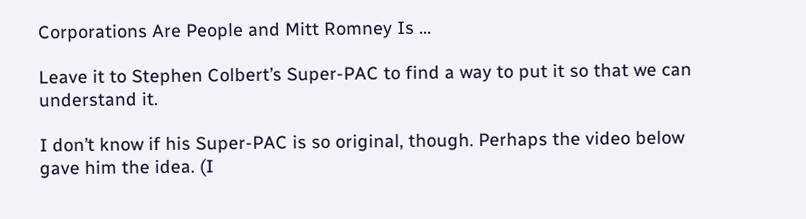Corporations Are People and Mitt Romney Is …

Leave it to Stephen Colbert’s Super-PAC to find a way to put it so that we can understand it.

I don’t know if his Super-PAC is so original, though. Perhaps the video below gave him the idea. (I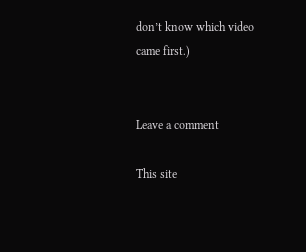don’t know which video came first.)


Leave a comment

This site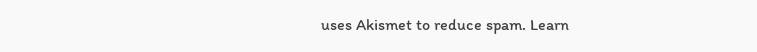uses Akismet to reduce spam. Learn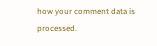how your comment data is processed.